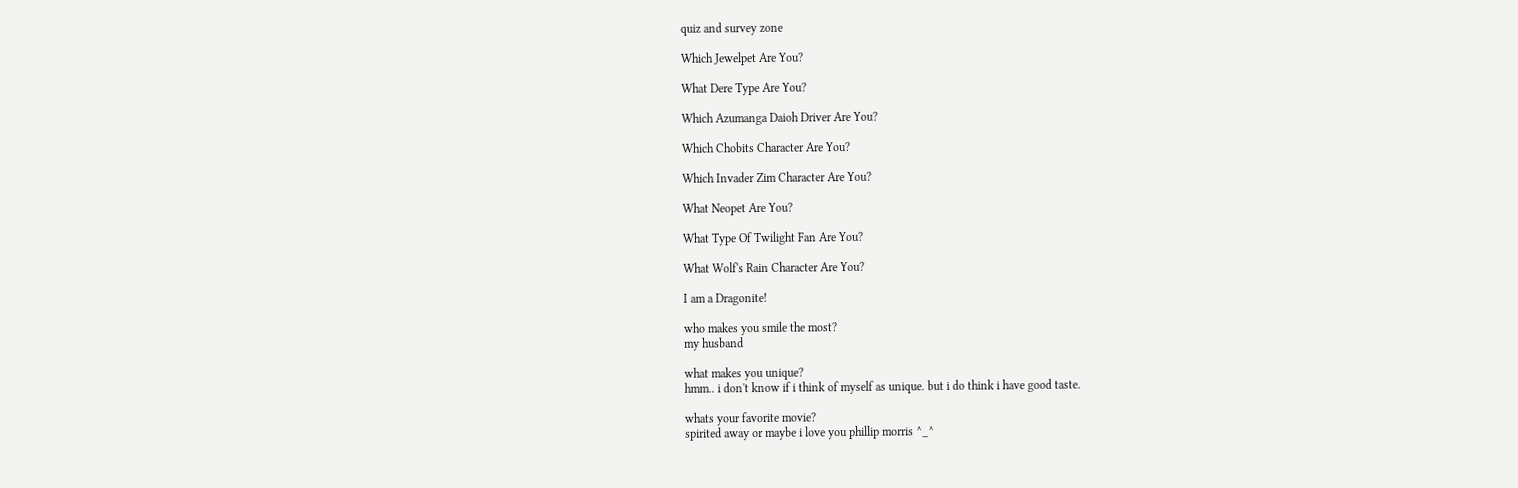quiz and survey zone

Which Jewelpet Are You?

What Dere Type Are You?

Which Azumanga Daioh Driver Are You?

Which Chobits Character Are You?

Which Invader Zim Character Are You?

What Neopet Are You?

What Type Of Twilight Fan Are You?

What Wolf's Rain Character Are You?

I am a Dragonite!

who makes you smile the most?
my husband

what makes you unique?
hmm.. i don't know if i think of myself as unique. but i do think i have good taste.

whats your favorite movie?
spirited away or maybe i love you phillip morris ^_^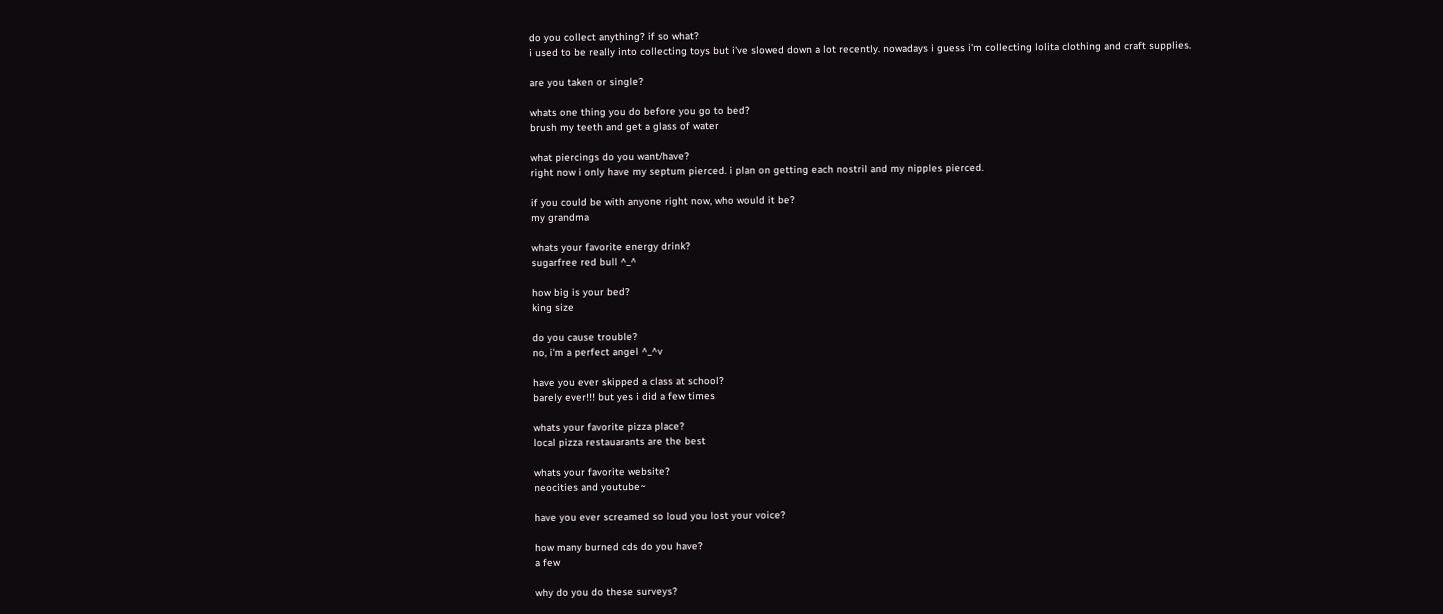do you collect anything? if so what?
i used to be really into collecting toys but i've slowed down a lot recently. nowadays i guess i'm collecting lolita clothing and craft supplies.

are you taken or single?

whats one thing you do before you go to bed?
brush my teeth and get a glass of water

what piercings do you want/have?
right now i only have my septum pierced. i plan on getting each nostril and my nipples pierced.

if you could be with anyone right now, who would it be?
my grandma

whats your favorite energy drink?
sugarfree red bull ^_^

how big is your bed?
king size

do you cause trouble?
no, i'm a perfect angel ^_^v

have you ever skipped a class at school?
barely ever!!! but yes i did a few times

whats your favorite pizza place?
local pizza restauarants are the best

whats your favorite website?
neocities and youtube~

have you ever screamed so loud you lost your voice?

how many burned cds do you have?
a few

why do you do these surveys?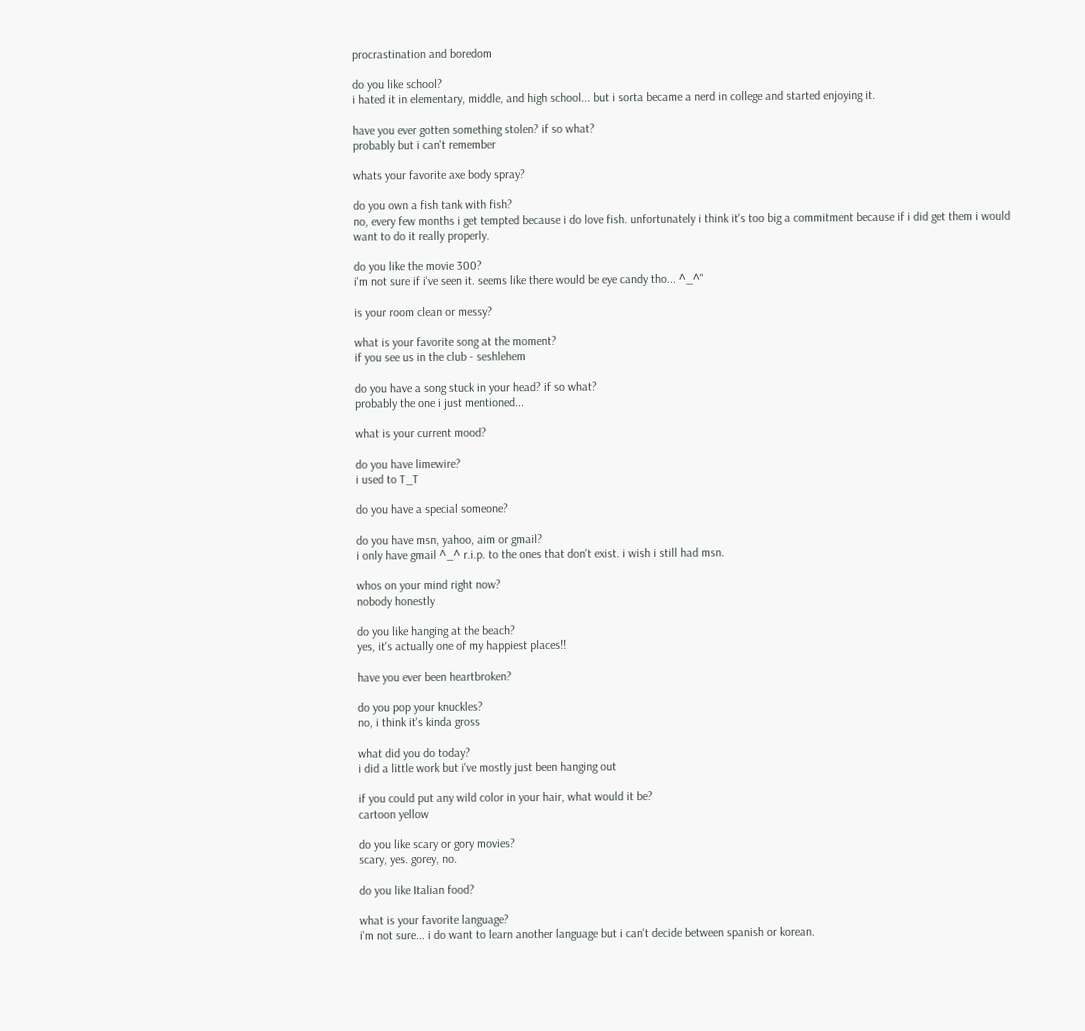procrastination and boredom

do you like school?
i hated it in elementary, middle, and high school... but i sorta became a nerd in college and started enjoying it.

have you ever gotten something stolen? if so what?
probably but i can't remember

whats your favorite axe body spray?

do you own a fish tank with fish?
no, every few months i get tempted because i do love fish. unfortunately i think it's too big a commitment because if i did get them i would want to do it really properly.

do you like the movie 300?
i'm not sure if i've seen it. seems like there would be eye candy tho... ^_^"

is your room clean or messy?

what is your favorite song at the moment?
if you see us in the club - seshlehem

do you have a song stuck in your head? if so what?
probably the one i just mentioned...

what is your current mood?

do you have limewire?
i used to T_T

do you have a special someone?

do you have msn, yahoo, aim or gmail?
i only have gmail ^_^ r.i.p. to the ones that don't exist. i wish i still had msn.

whos on your mind right now?
nobody honestly

do you like hanging at the beach?
yes, it's actually one of my happiest places!!

have you ever been heartbroken?

do you pop your knuckles?
no, i think it's kinda gross

what did you do today?
i did a little work but i've mostly just been hanging out

if you could put any wild color in your hair, what would it be?
cartoon yellow

do you like scary or gory movies?
scary, yes. gorey, no.

do you like Italian food?

what is your favorite language?
i'm not sure... i do want to learn another language but i can't decide between spanish or korean.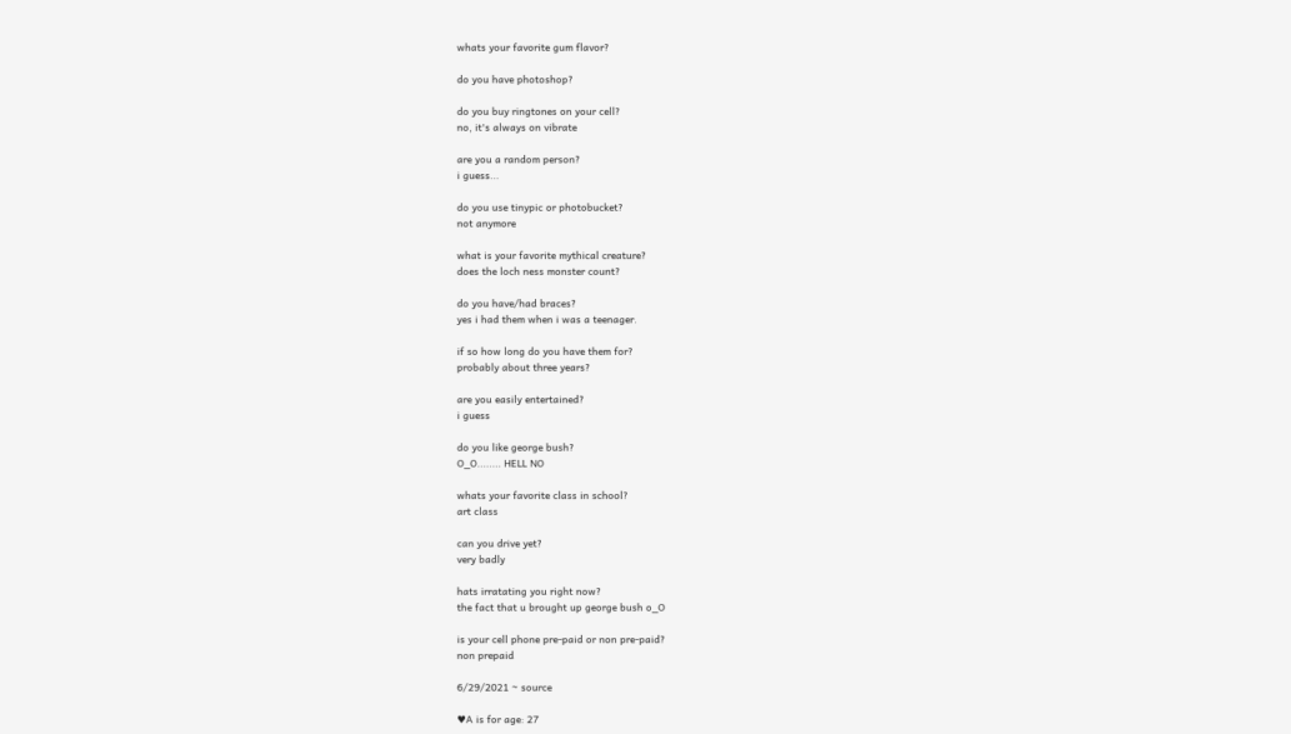whats your favorite gum flavor?

do you have photoshop?

do you buy ringtones on your cell?
no, it's always on vibrate

are you a random person?
i guess...

do you use tinypic or photobucket?
not anymore

what is your favorite mythical creature?
does the loch ness monster count?

do you have/had braces?
yes i had them when i was a teenager.

if so how long do you have them for?
probably about three years?

are you easily entertained?
i guess

do you like george bush?
O_O........ HELL NO

whats your favorite class in school?
art class

can you drive yet?
very badly

hats irratating you right now?
the fact that u brought up george bush o_O

is your cell phone pre-paid or non pre-paid?
non prepaid

6/29/2021 ~ source

♥A is for age: 27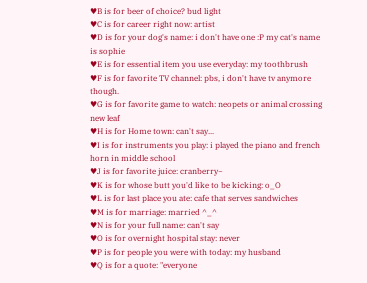♥B is for beer of choice? bud light
♥C is for career right now: artist
♥D is for your dog's name: i don't have one :P my cat's name is sophie
♥E is for essential item you use everyday: my toothbrush
♥F is for favorite TV channel: pbs, i don't have tv anymore though.
♥G is for favorite game to watch: neopets or animal crossing new leaf
♥H is for Home town: can't say...
♥I is for instruments you play: i played the piano and french horn in middle school
♥J is for favorite juice: cranberry~
♥K is for whose butt you'd like to be kicking: o_O
♥L is for last place you ate: cafe that serves sandwiches
♥M is for marriage: married ^_^
♥N is for your full name: can't say
♥O is for overnight hospital stay: never
♥P is for people you were with today: my husband
♥Q is for a quote: "everyone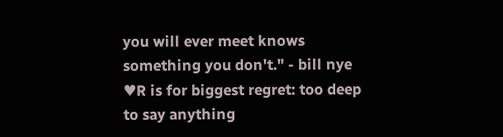you will ever meet knows something you don't." - bill nye
♥R is for biggest regret: too deep to say anything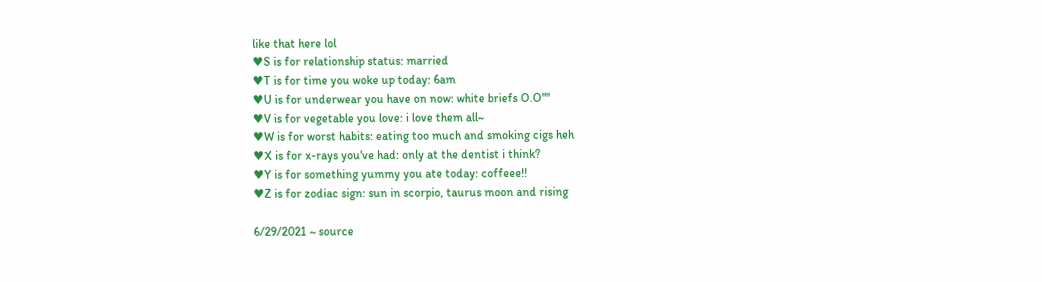like that here lol
♥S is for relationship status: married
♥T is for time you woke up today: 6am
♥U is for underwear you have on now: white briefs O.O""
♥V is for vegetable you love: i love them all~
♥W is for worst habits: eating too much and smoking cigs heh
♥X is for x-rays you've had: only at the dentist i think?
♥Y is for something yummy you ate today: coffeee!!
♥Z is for zodiac sign: sun in scorpio, taurus moon and rising

6/29/2021 ~ source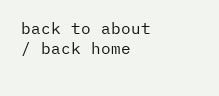back to about / back home